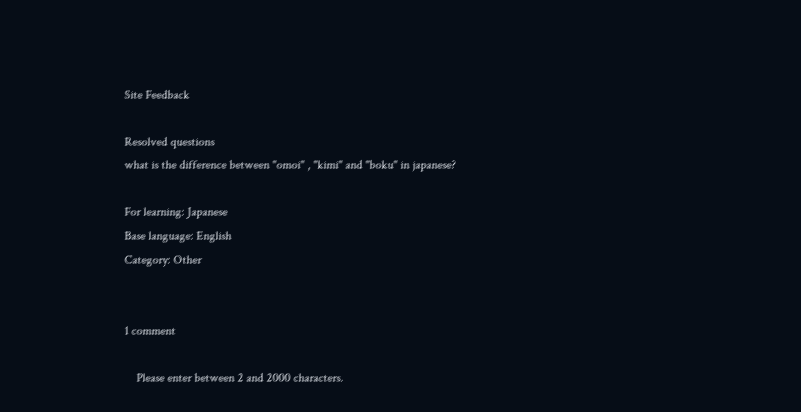Site Feedback

Resolved questions
what is the difference between "omoi" , "kimi" and "boku" in japanese?

For learning: Japanese
Base language: English
Category: Other


1 comment

    Please enter between 2 and 2000 characters.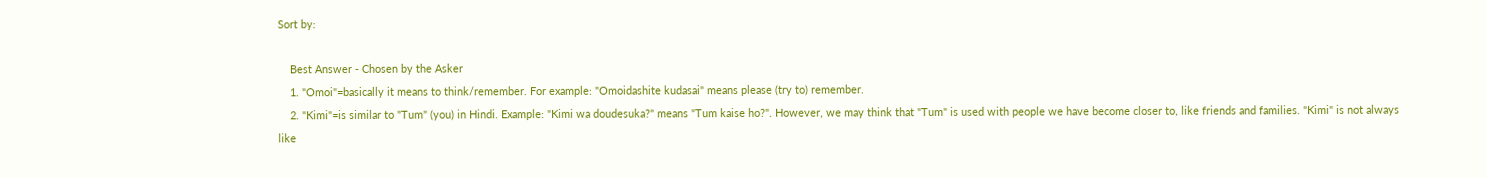Sort by:

    Best Answer - Chosen by the Asker
    1. "Omoi"=basically it means to think/remember. For example: "Omoidashite kudasai" means please (try to) remember.
    2. "Kimi"=is similar to "Tum" (you) in Hindi. Example: "Kimi wa doudesuka?" means "Tum kaise ho?". However, we may think that "Tum" is used with people we have become closer to, like friends and families. "Kimi" is not always like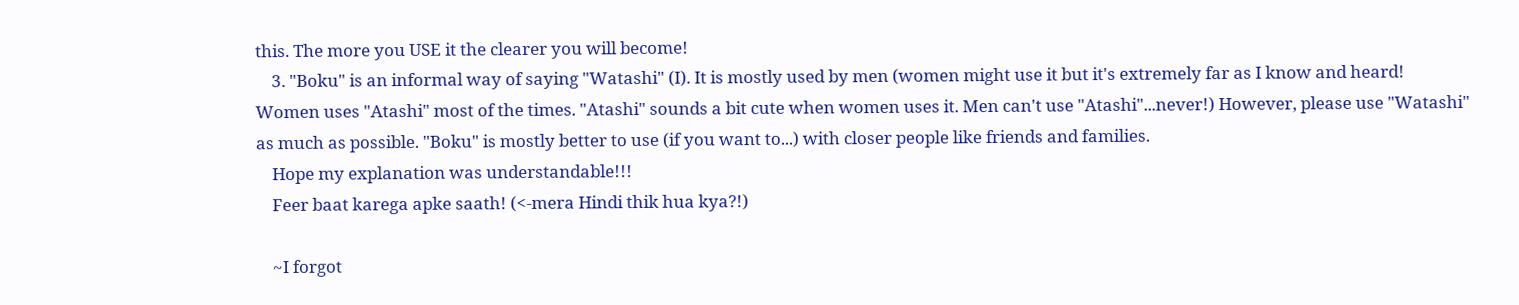this. The more you USE it the clearer you will become!
    3. "Boku" is an informal way of saying "Watashi" (I). It is mostly used by men (women might use it but it's extremely far as I know and heard! Women uses "Atashi" most of the times. "Atashi" sounds a bit cute when women uses it. Men can't use "Atashi"...never!) However, please use "Watashi" as much as possible. "Boku" is mostly better to use (if you want to...) with closer people like friends and families.
    Hope my explanation was understandable!!!
    Feer baat karega apke saath! (<-mera Hindi thik hua kya?!)

    ~I forgot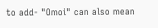to add- "Omoi" can also mean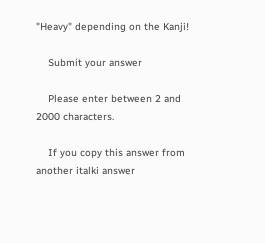"Heavy" depending on the Kanji!

    Submit your answer

    Please enter between 2 and 2000 characters.

    If you copy this answer from another italki answer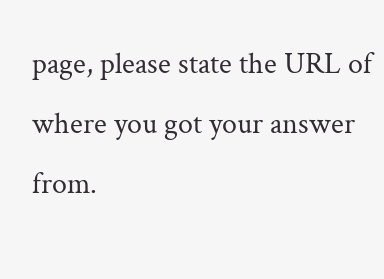page, please state the URL of where you got your answer from.